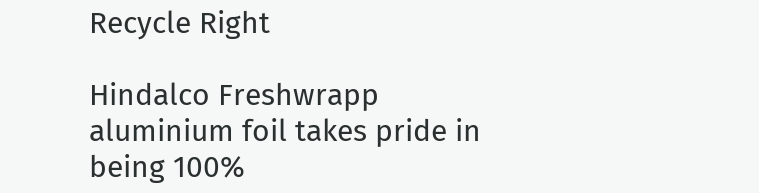Recycle Right

Hindalco Freshwrapp aluminium foil takes pride in being 100%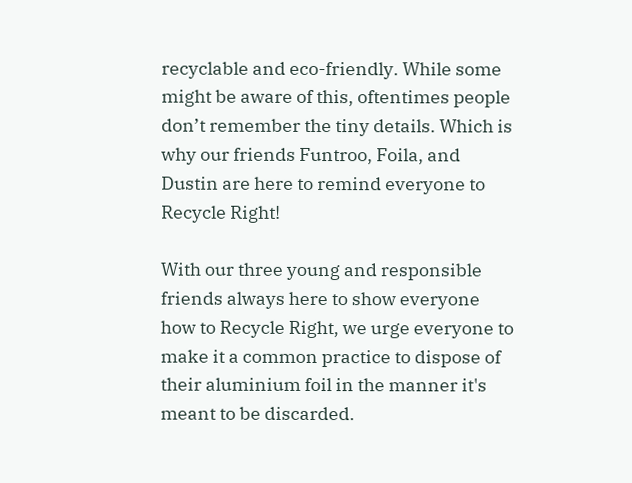recyclable and eco-friendly. While some might be aware of this, oftentimes people don’t remember the tiny details. Which is why our friends Funtroo, Foila, and Dustin are here to remind everyone to Recycle Right!

With our three young and responsible friends always here to show everyone how to Recycle Right, we urge everyone to make it a common practice to dispose of their aluminium foil in the manner it's meant to be discarded.